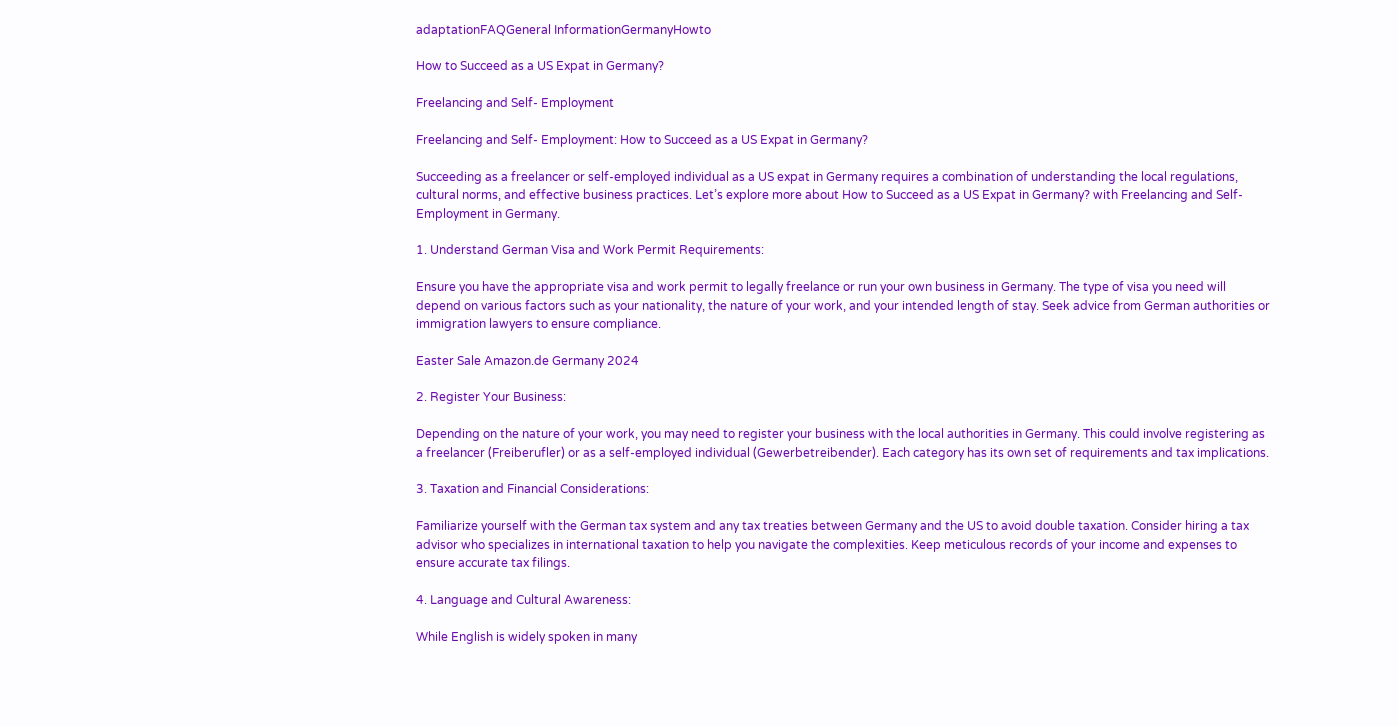adaptationFAQGeneral InformationGermanyHowto

How to Succeed as a US Expat in Germany?

Freelancing and Self- Employment

Freelancing and Self- Employment: How to Succeed as a US Expat in Germany?

Succeeding as a freelancer or self-employed individual as a US expat in Germany requires a combination of understanding the local regulations, cultural norms, and effective business practices. Let’s explore more about How to Succeed as a US Expat in Germany? with Freelancing and Self- Employment in Germany.

1. Understand German Visa and Work Permit Requirements:

Ensure you have the appropriate visa and work permit to legally freelance or run your own business in Germany. The type of visa you need will depend on various factors such as your nationality, the nature of your work, and your intended length of stay. Seek advice from German authorities or immigration lawyers to ensure compliance.

Easter Sale Amazon.de Germany 2024

2. Register Your Business:

Depending on the nature of your work, you may need to register your business with the local authorities in Germany. This could involve registering as a freelancer (Freiberufler) or as a self-employed individual (Gewerbetreibender). Each category has its own set of requirements and tax implications.

3. Taxation and Financial Considerations:

Familiarize yourself with the German tax system and any tax treaties between Germany and the US to avoid double taxation. Consider hiring a tax advisor who specializes in international taxation to help you navigate the complexities. Keep meticulous records of your income and expenses to ensure accurate tax filings.

4. Language and Cultural Awareness:

While English is widely spoken in many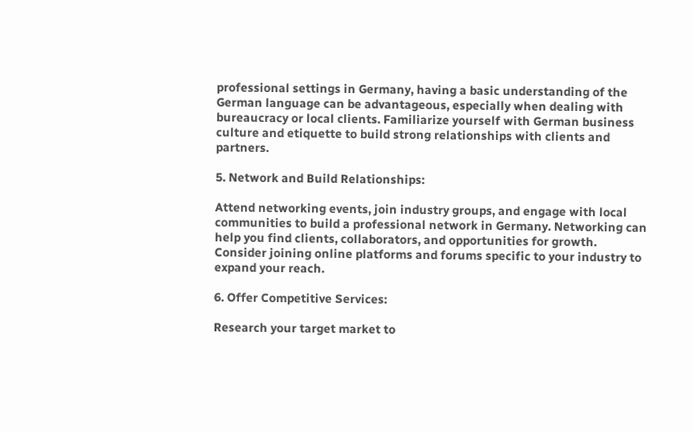professional settings in Germany, having a basic understanding of the German language can be advantageous, especially when dealing with bureaucracy or local clients. Familiarize yourself with German business culture and etiquette to build strong relationships with clients and partners.

5. Network and Build Relationships:

Attend networking events, join industry groups, and engage with local communities to build a professional network in Germany. Networking can help you find clients, collaborators, and opportunities for growth. Consider joining online platforms and forums specific to your industry to expand your reach.

6. Offer Competitive Services:

Research your target market to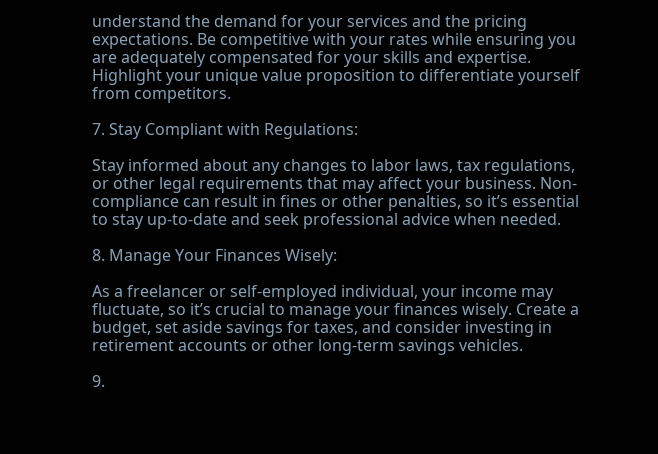understand the demand for your services and the pricing expectations. Be competitive with your rates while ensuring you are adequately compensated for your skills and expertise. Highlight your unique value proposition to differentiate yourself from competitors.

7. Stay Compliant with Regulations:

Stay informed about any changes to labor laws, tax regulations, or other legal requirements that may affect your business. Non-compliance can result in fines or other penalties, so it’s essential to stay up-to-date and seek professional advice when needed.

8. Manage Your Finances Wisely:

As a freelancer or self-employed individual, your income may fluctuate, so it’s crucial to manage your finances wisely. Create a budget, set aside savings for taxes, and consider investing in retirement accounts or other long-term savings vehicles.

9.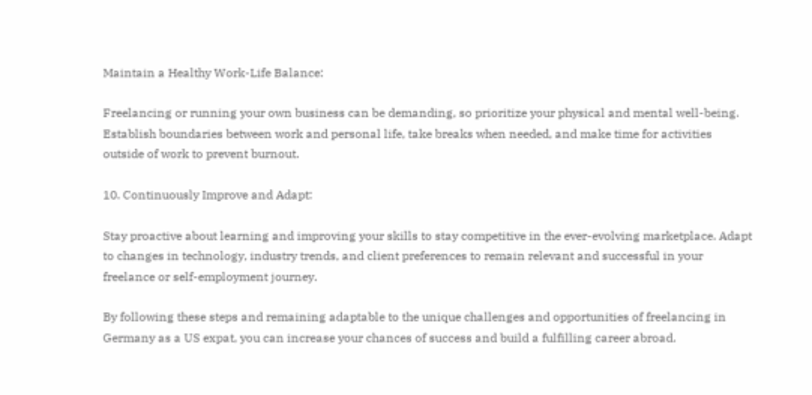Maintain a Healthy Work-Life Balance:

Freelancing or running your own business can be demanding, so prioritize your physical and mental well-being. Establish boundaries between work and personal life, take breaks when needed, and make time for activities outside of work to prevent burnout.

10. Continuously Improve and Adapt:

Stay proactive about learning and improving your skills to stay competitive in the ever-evolving marketplace. Adapt to changes in technology, industry trends, and client preferences to remain relevant and successful in your freelance or self-employment journey.

By following these steps and remaining adaptable to the unique challenges and opportunities of freelancing in Germany as a US expat, you can increase your chances of success and build a fulfilling career abroad.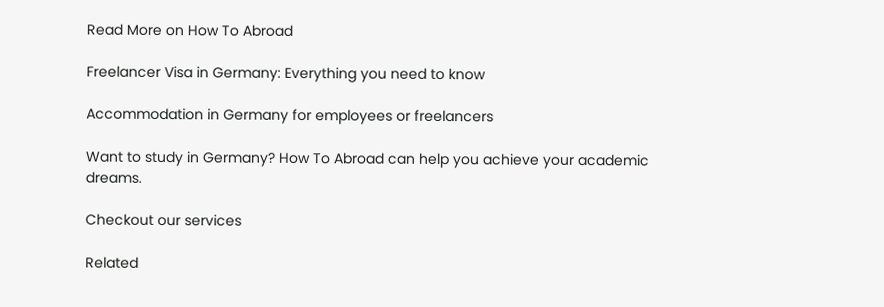Read More on How To Abroad

Freelancer Visa in Germany: Everything you need to know

Accommodation in Germany for employees or freelancers

Want to study in Germany? How To Abroad can help you achieve your academic dreams.

Checkout our services

Related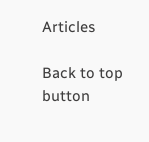Articles

Back to top button